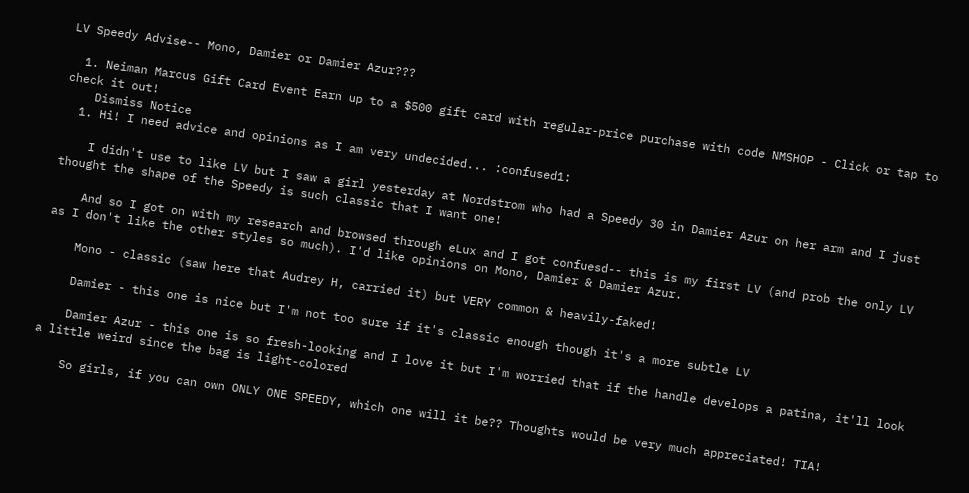LV Speedy Advise-- Mono, Damier or Damier Azur???

  1. Neiman Marcus Gift Card Event Earn up to a $500 gift card with regular-price purchase with code NMSHOP - Click or tap to check it out!
    Dismiss Notice
  1. Hi! I need advice and opinions as I am very undecided... :confused1:

    I didn't use to like LV but I saw a girl yesterday at Nordstrom who had a Speedy 30 in Damier Azur on her arm and I just thought the shape of the Speedy is such classic that I want one!

    And so I got on with my research and browsed through eLux and I got confuesd-- this is my first LV (and prob the only LV as I don't like the other styles so much). I'd like opinions on Mono, Damier & Damier Azur.

    Mono - classic (saw here that Audrey H, carried it) but VERY common & heavily-faked!

    Damier - this one is nice but I'm not too sure if it's classic enough though it's a more subtle LV

    Damier Azur - this one is so fresh-looking and I love it but I'm worried that if the handle develops a patina, it'll look a little weird since the bag is light-colored

    So girls, if you can own ONLY ONE SPEEDY, which one will it be?? Thoughts would be very much appreciated! TIA!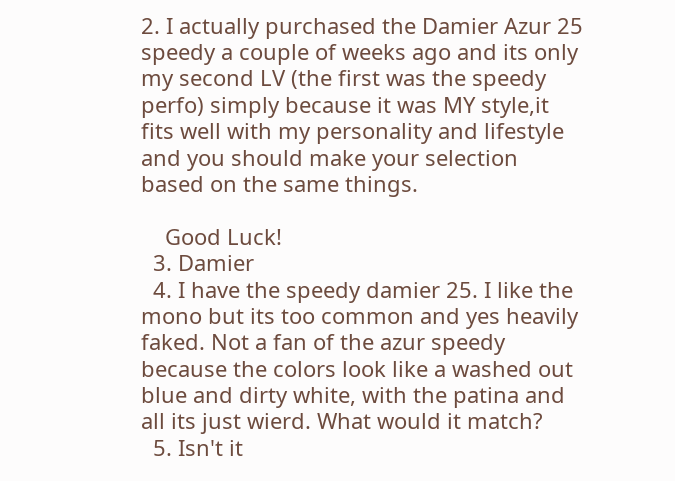2. I actually purchased the Damier Azur 25 speedy a couple of weeks ago and its only my second LV (the first was the speedy perfo) simply because it was MY style,it fits well with my personality and lifestyle and you should make your selection based on the same things.

    Good Luck!
  3. Damier
  4. I have the speedy damier 25. I like the mono but its too common and yes heavily faked. Not a fan of the azur speedy because the colors look like a washed out blue and dirty white, with the patina and all its just wierd. What would it match?
  5. Isn't it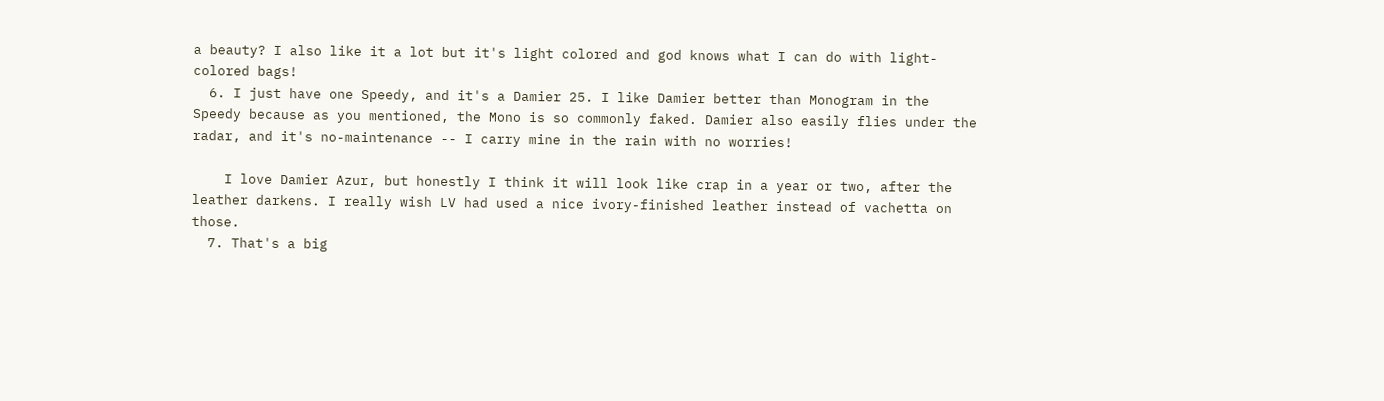a beauty? I also like it a lot but it's light colored and god knows what I can do with light-colored bags!
  6. I just have one Speedy, and it's a Damier 25. I like Damier better than Monogram in the Speedy because as you mentioned, the Mono is so commonly faked. Damier also easily flies under the radar, and it's no-maintenance -- I carry mine in the rain with no worries!

    I love Damier Azur, but honestly I think it will look like crap in a year or two, after the leather darkens. I really wish LV had used a nice ivory-finished leather instead of vachetta on those.
  7. That's a big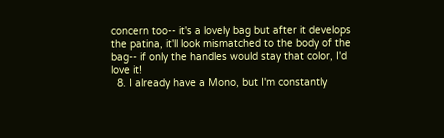concern too-- it's a lovely bag but after it develops the patina, it'll look mismatched to the body of the bag-- if only the handles would stay that color, I'd love it!
  8. I already have a Mono, but I'm constantly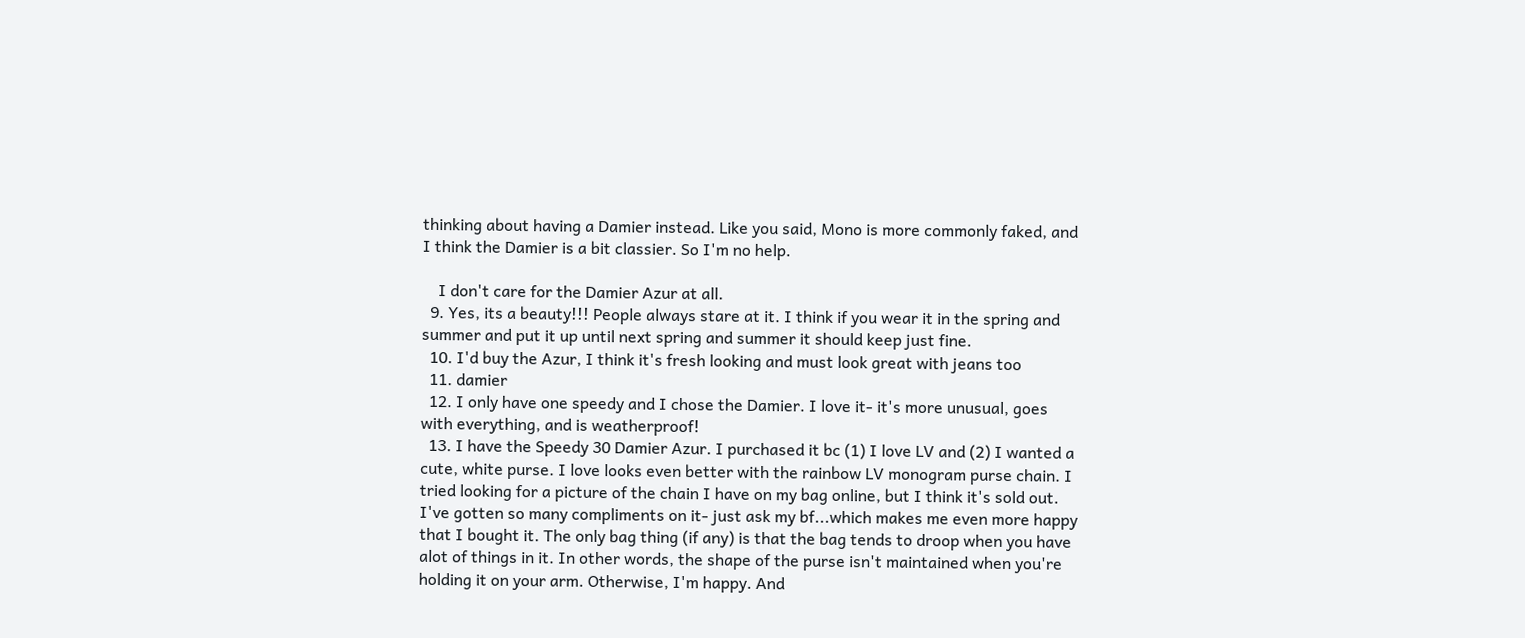thinking about having a Damier instead. Like you said, Mono is more commonly faked, and I think the Damier is a bit classier. So I'm no help.

    I don't care for the Damier Azur at all.
  9. Yes, its a beauty!!! People always stare at it. I think if you wear it in the spring and summer and put it up until next spring and summer it should keep just fine.
  10. I'd buy the Azur, I think it's fresh looking and must look great with jeans too
  11. damier
  12. I only have one speedy and I chose the Damier. I love it- it's more unusual, goes with everything, and is weatherproof!
  13. I have the Speedy 30 Damier Azur. I purchased it bc (1) I love LV and (2) I wanted a cute, white purse. I love looks even better with the rainbow LV monogram purse chain. I tried looking for a picture of the chain I have on my bag online, but I think it's sold out. I've gotten so many compliments on it- just ask my bf...which makes me even more happy that I bought it. The only bag thing (if any) is that the bag tends to droop when you have alot of things in it. In other words, the shape of the purse isn't maintained when you're holding it on your arm. Otherwise, I'm happy. And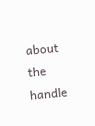about the handle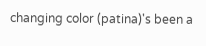changing color (patina)'s been a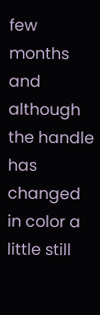few months and although the handle has changed in color a little still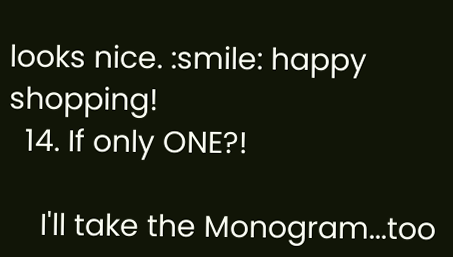looks nice. :smile: happy shopping!
  14. If only ONE?!

    I'll take the Monogram...too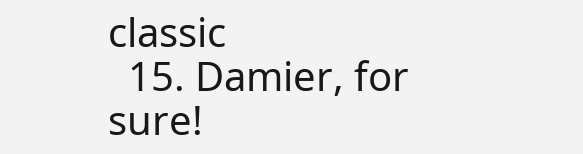classic
  15. Damier, for sure!